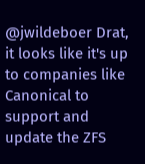@jwildeboer Drat, it looks like it's up to companies like Canonical to support and update the ZFS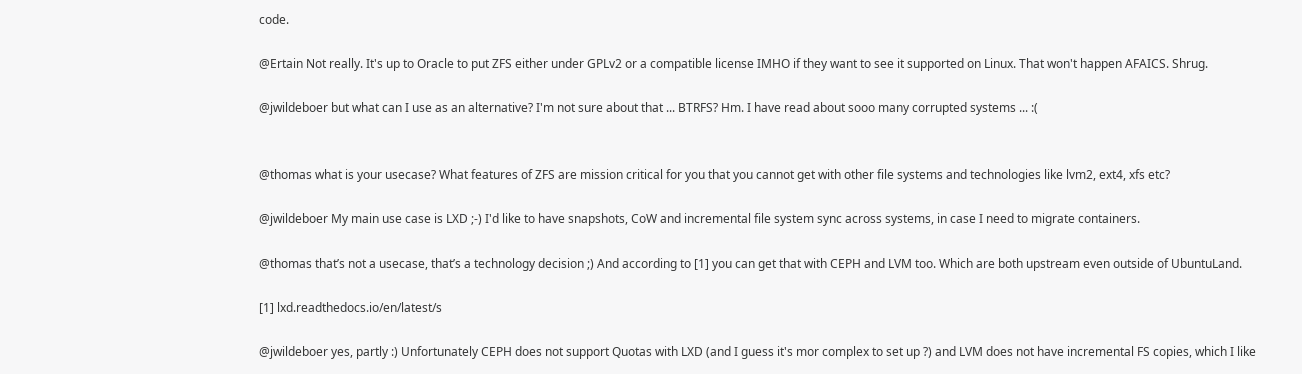code.

@Ertain Not really. It's up to Oracle to put ZFS either under GPLv2 or a compatible license IMHO if they want to see it supported on Linux. That won't happen AFAICS. Shrug.

@jwildeboer but what can I use as an alternative? I'm not sure about that ... BTRFS? Hm. I have read about sooo many corrupted systems ... :(


@thomas what is your usecase? What features of ZFS are mission critical for you that you cannot get with other file systems and technologies like lvm2, ext4, xfs etc?

@jwildeboer My main use case is LXD ;-) I'd like to have snapshots, CoW and incremental file system sync across systems, in case I need to migrate containers.

@thomas that’s not a usecase, that’s a technology decision ;) And according to [1] you can get that with CEPH and LVM too. Which are both upstream even outside of UbuntuLand.

[1] lxd.readthedocs.io/en/latest/s

@jwildeboer yes, partly :) Unfortunately CEPH does not support Quotas with LXD (and I guess it's mor complex to set up ?) and LVM does not have incremental FS copies, which I like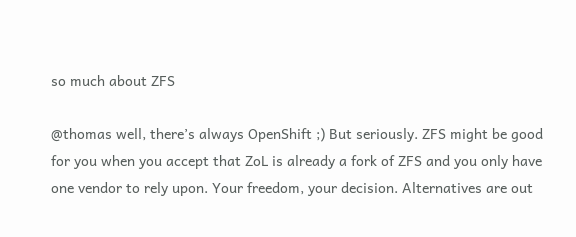so much about ZFS

@thomas well, there’s always OpenShift ;) But seriously. ZFS might be good for you when you accept that ZoL is already a fork of ZFS and you only have one vendor to rely upon. Your freedom, your decision. Alternatives are out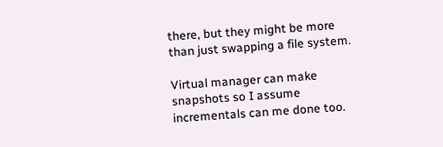there, but they might be more than just swapping a file system.

Virtual manager can make snapshots so I assume incrementals can me done too.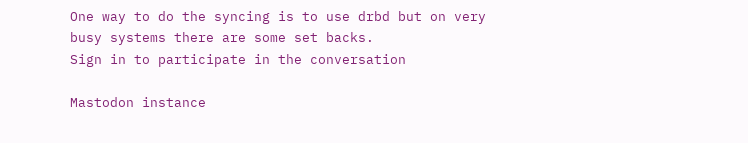One way to do the syncing is to use drbd but on very busy systems there are some set backs.
Sign in to participate in the conversation

Mastodon instance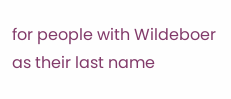for people with Wildeboer as their last name